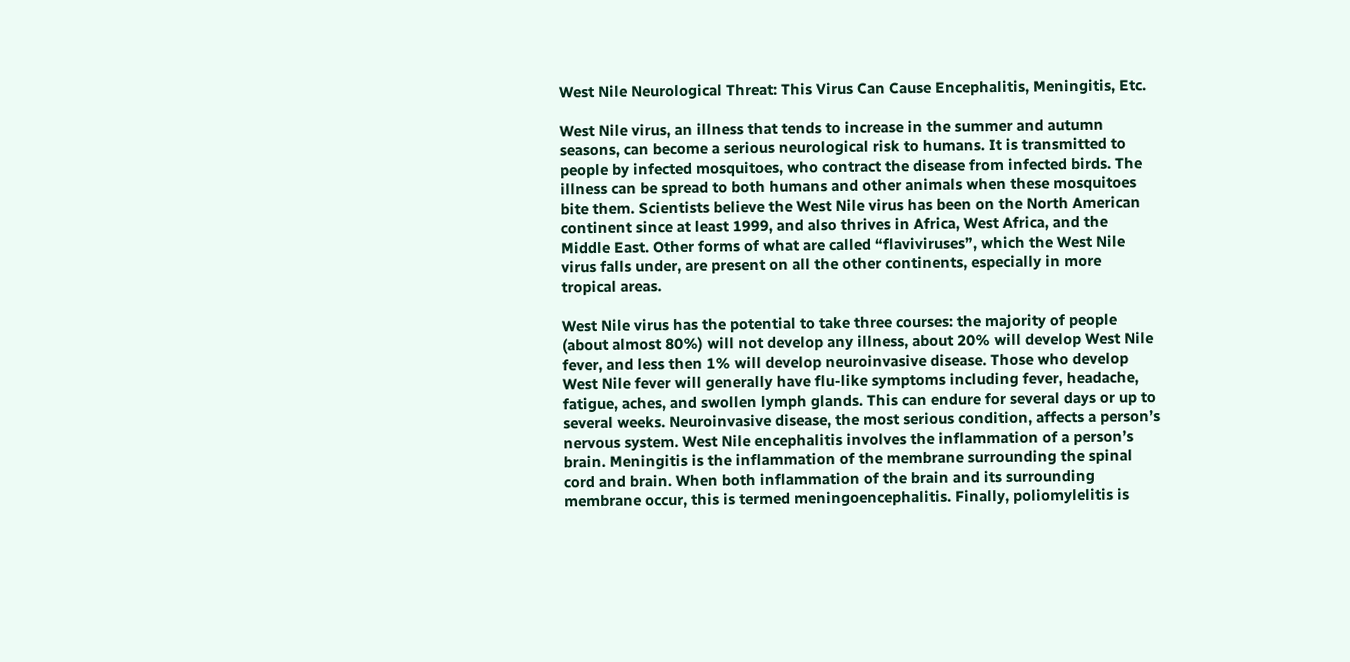West Nile Neurological Threat: This Virus Can Cause Encephalitis, Meningitis, Etc.

West Nile virus, an illness that tends to increase in the summer and autumn seasons, can become a serious neurological risk to humans. It is transmitted to people by infected mosquitoes, who contract the disease from infected birds. The illness can be spread to both humans and other animals when these mosquitoes bite them. Scientists believe the West Nile virus has been on the North American continent since at least 1999, and also thrives in Africa, West Africa, and the Middle East. Other forms of what are called “flaviviruses”, which the West Nile virus falls under, are present on all the other continents, especially in more tropical areas.

West Nile virus has the potential to take three courses: the majority of people (about almost 80%) will not develop any illness, about 20% will develop West Nile fever, and less then 1% will develop neuroinvasive disease. Those who develop West Nile fever will generally have flu-like symptoms including fever, headache, fatigue, aches, and swollen lymph glands. This can endure for several days or up to several weeks. Neuroinvasive disease, the most serious condition, affects a person’s nervous system. West Nile encephalitis involves the inflammation of a person’s brain. Meningitis is the inflammation of the membrane surrounding the spinal cord and brain. When both inflammation of the brain and its surrounding membrane occur, this is termed meningoencephalitis. Finally, poliomylelitis is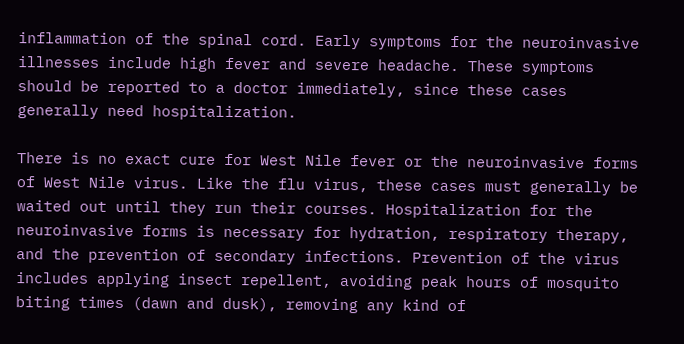inflammation of the spinal cord. Early symptoms for the neuroinvasive illnesses include high fever and severe headache. These symptoms should be reported to a doctor immediately, since these cases generally need hospitalization.

There is no exact cure for West Nile fever or the neuroinvasive forms of West Nile virus. Like the flu virus, these cases must generally be waited out until they run their courses. Hospitalization for the neuroinvasive forms is necessary for hydration, respiratory therapy, and the prevention of secondary infections. Prevention of the virus includes applying insect repellent, avoiding peak hours of mosquito biting times (dawn and dusk), removing any kind of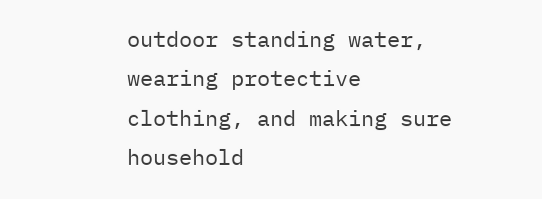outdoor standing water, wearing protective clothing, and making sure household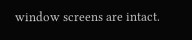window screens are intact.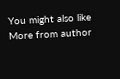You might also like More from author